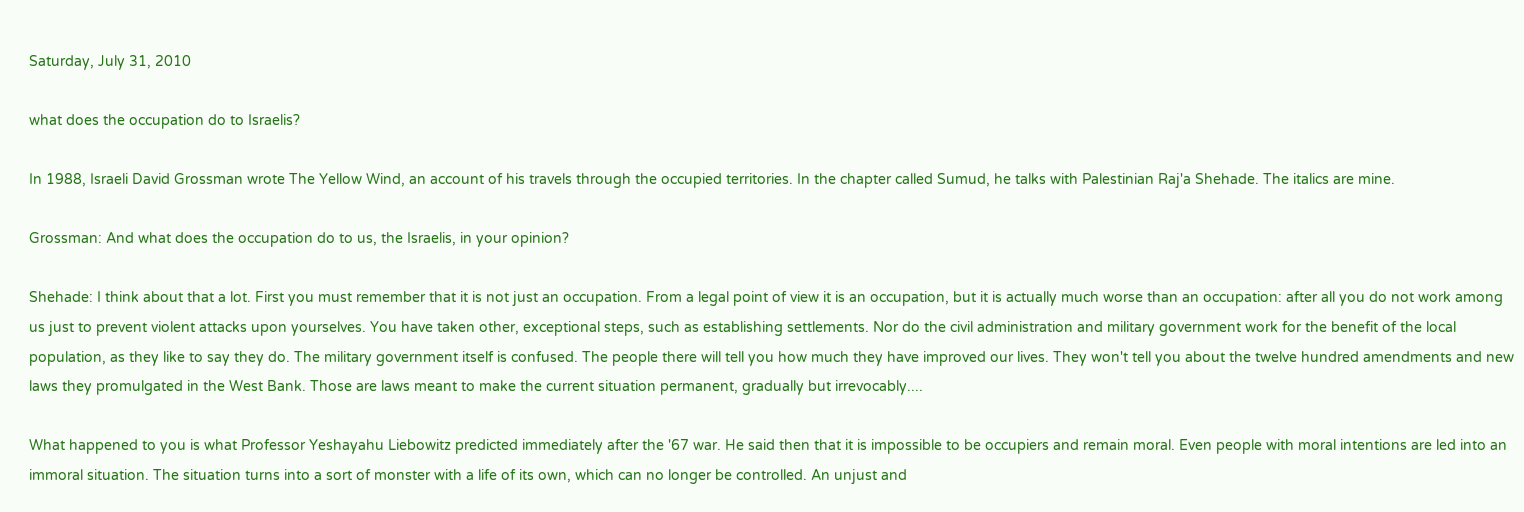Saturday, July 31, 2010

what does the occupation do to Israelis?

In 1988, Israeli David Grossman wrote The Yellow Wind, an account of his travels through the occupied territories. In the chapter called Sumud, he talks with Palestinian Raj'a Shehade. The italics are mine.

Grossman: And what does the occupation do to us, the Israelis, in your opinion?

Shehade: I think about that a lot. First you must remember that it is not just an occupation. From a legal point of view it is an occupation, but it is actually much worse than an occupation: after all you do not work among us just to prevent violent attacks upon yourselves. You have taken other, exceptional steps, such as establishing settlements. Nor do the civil administration and military government work for the benefit of the local population, as they like to say they do. The military government itself is confused. The people there will tell you how much they have improved our lives. They won't tell you about the twelve hundred amendments and new laws they promulgated in the West Bank. Those are laws meant to make the current situation permanent, gradually but irrevocably....

What happened to you is what Professor Yeshayahu Liebowitz predicted immediately after the '67 war. He said then that it is impossible to be occupiers and remain moral. Even people with moral intentions are led into an immoral situation. The situation turns into a sort of monster with a life of its own, which can no longer be controlled. An unjust and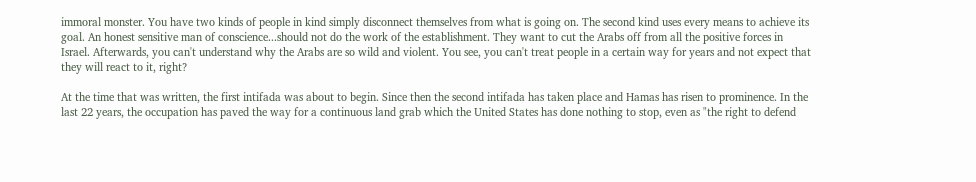immoral monster. You have two kinds of people in kind simply disconnect themselves from what is going on. The second kind uses every means to achieve its goal. An honest sensitive man of conscience...should not do the work of the establishment. They want to cut the Arabs off from all the positive forces in Israel. Afterwards, you can't understand why the Arabs are so wild and violent. You see, you can't treat people in a certain way for years and not expect that they will react to it, right?

At the time that was written, the first intifada was about to begin. Since then the second intifada has taken place and Hamas has risen to prominence. In the last 22 years, the occupation has paved the way for a continuous land grab which the United States has done nothing to stop, even as "the right to defend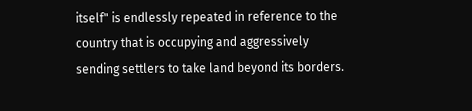itself" is endlessly repeated in reference to the country that is occupying and aggressively sending settlers to take land beyond its borders.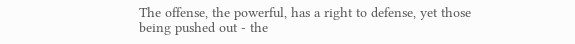The offense, the powerful, has a right to defense, yet those being pushed out - the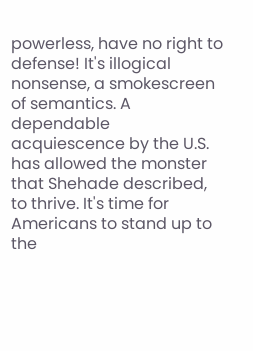powerless, have no right to defense! It's illogical nonsense, a smokescreen of semantics. A dependable acquiescence by the U.S. has allowed the monster that Shehade described, to thrive. It's time for Americans to stand up to the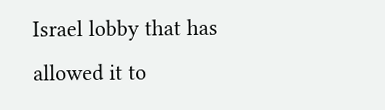Israel lobby that has allowed it to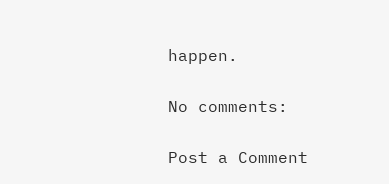happen.

No comments:

Post a Comment